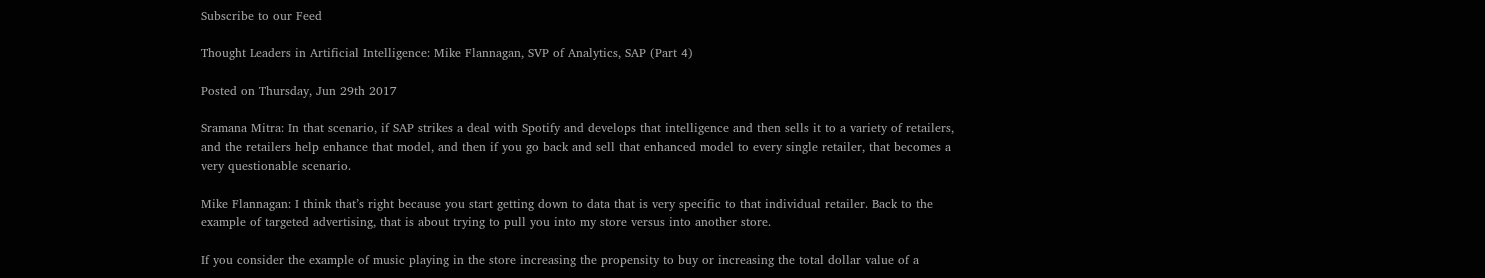Subscribe to our Feed

Thought Leaders in Artificial Intelligence: Mike Flannagan, SVP of Analytics, SAP (Part 4)

Posted on Thursday, Jun 29th 2017

Sramana Mitra: In that scenario, if SAP strikes a deal with Spotify and develops that intelligence and then sells it to a variety of retailers, and the retailers help enhance that model, and then if you go back and sell that enhanced model to every single retailer, that becomes a very questionable scenario.

Mike Flannagan: I think that’s right because you start getting down to data that is very specific to that individual retailer. Back to the example of targeted advertising, that is about trying to pull you into my store versus into another store.

If you consider the example of music playing in the store increasing the propensity to buy or increasing the total dollar value of a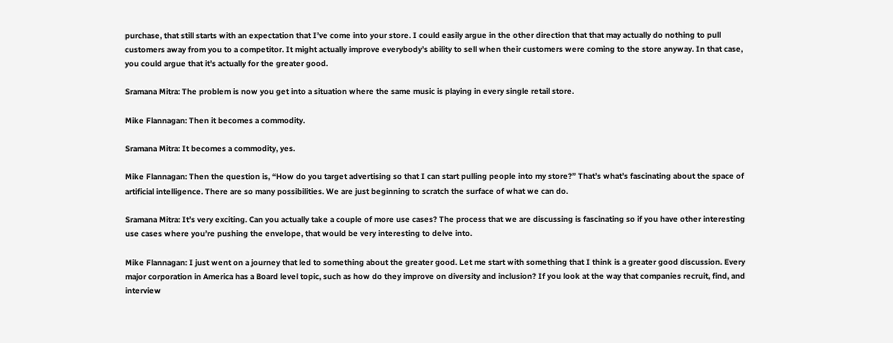purchase, that still starts with an expectation that I’ve come into your store. I could easily argue in the other direction that that may actually do nothing to pull customers away from you to a competitor. It might actually improve everybody’s ability to sell when their customers were coming to the store anyway. In that case, you could argue that it’s actually for the greater good.

Sramana Mitra: The problem is now you get into a situation where the same music is playing in every single retail store.

Mike Flannagan: Then it becomes a commodity.

Sramana Mitra: It becomes a commodity, yes.

Mike Flannagan: Then the question is, “How do you target advertising so that I can start pulling people into my store?” That’s what’s fascinating about the space of artificial intelligence. There are so many possibilities. We are just beginning to scratch the surface of what we can do.

Sramana Mitra: It’s very exciting. Can you actually take a couple of more use cases? The process that we are discussing is fascinating so if you have other interesting use cases where you’re pushing the envelope, that would be very interesting to delve into.

Mike Flannagan: I just went on a journey that led to something about the greater good. Let me start with something that I think is a greater good discussion. Every major corporation in America has a Board level topic, such as how do they improve on diversity and inclusion? If you look at the way that companies recruit, find, and interview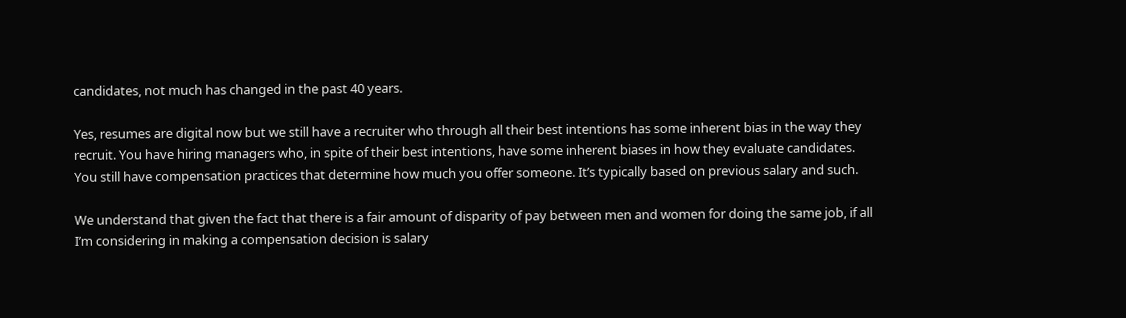candidates, not much has changed in the past 40 years.

Yes, resumes are digital now but we still have a recruiter who through all their best intentions has some inherent bias in the way they recruit. You have hiring managers who, in spite of their best intentions, have some inherent biases in how they evaluate candidates. You still have compensation practices that determine how much you offer someone. It’s typically based on previous salary and such.

We understand that given the fact that there is a fair amount of disparity of pay between men and women for doing the same job, if all I’m considering in making a compensation decision is salary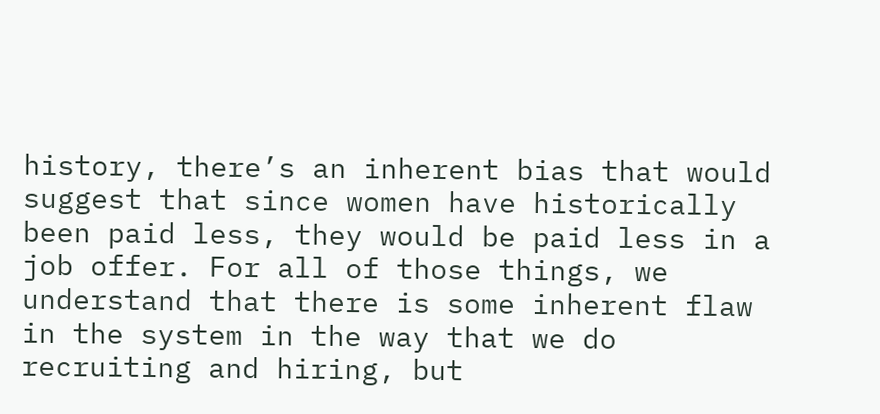history, there’s an inherent bias that would suggest that since women have historically been paid less, they would be paid less in a job offer. For all of those things, we understand that there is some inherent flaw in the system in the way that we do recruiting and hiring, but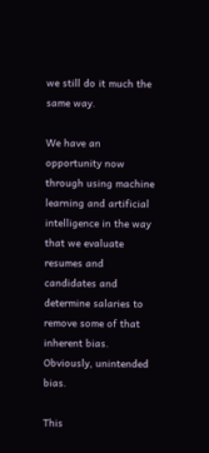we still do it much the same way.

We have an opportunity now through using machine learning and artificial intelligence in the way that we evaluate resumes and candidates and determine salaries to remove some of that inherent bias. Obviously, unintended bias.

This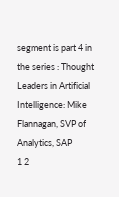segment is part 4 in the series : Thought Leaders in Artificial Intelligence: Mike Flannagan, SVP of Analytics, SAP
1 2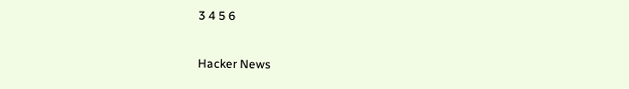3 4 5 6

Hacker News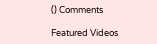() Comments

Featured Videos